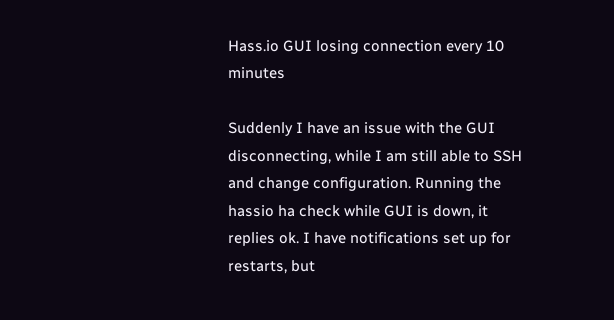Hass.io GUI losing connection every 10 minutes

Suddenly I have an issue with the GUI disconnecting, while I am still able to SSH and change configuration. Running the hassio ha check while GUI is down, it replies ok. I have notifications set up for restarts, but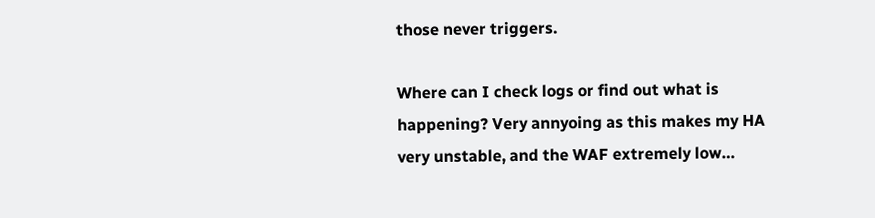those never triggers.

Where can I check logs or find out what is happening? Very annyoing as this makes my HA very unstable, and the WAF extremely low…